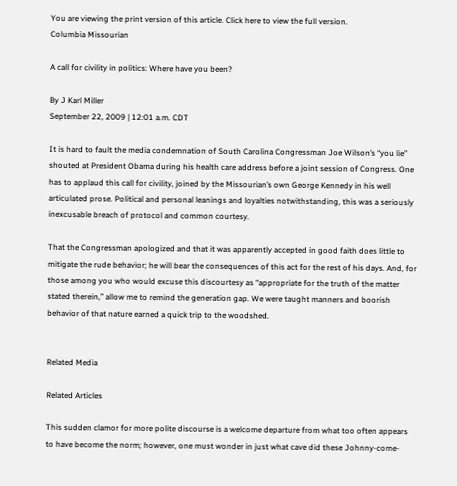You are viewing the print version of this article. Click here to view the full version.
Columbia Missourian

A call for civility in politics: Where have you been?

By J Karl Miller
September 22, 2009 | 12:01 a.m. CDT

It is hard to fault the media condemnation of South Carolina Congressman Joe Wilson’s “you lie” shouted at President Obama during his health care address before a joint session of Congress. One has to applaud this call for civility, joined by the Missourian’s own George Kennedy in his well articulated prose. Political and personal leanings and loyalties notwithstanding, this was a seriously inexcusable breach of protocol and common courtesy.

That the Congressman apologized and that it was apparently accepted in good faith does little to mitigate the rude behavior; he will bear the consequences of this act for the rest of his days. And, for those among you who would excuse this discourtesy as “appropriate for the truth of the matter stated therein,” allow me to remind the generation gap. We were taught manners and boorish behavior of that nature earned a quick trip to the woodshed.


Related Media

Related Articles

This sudden clamor for more polite discourse is a welcome departure from what too often appears to have become the norm; however, one must wonder in just what cave did these Johnny-come-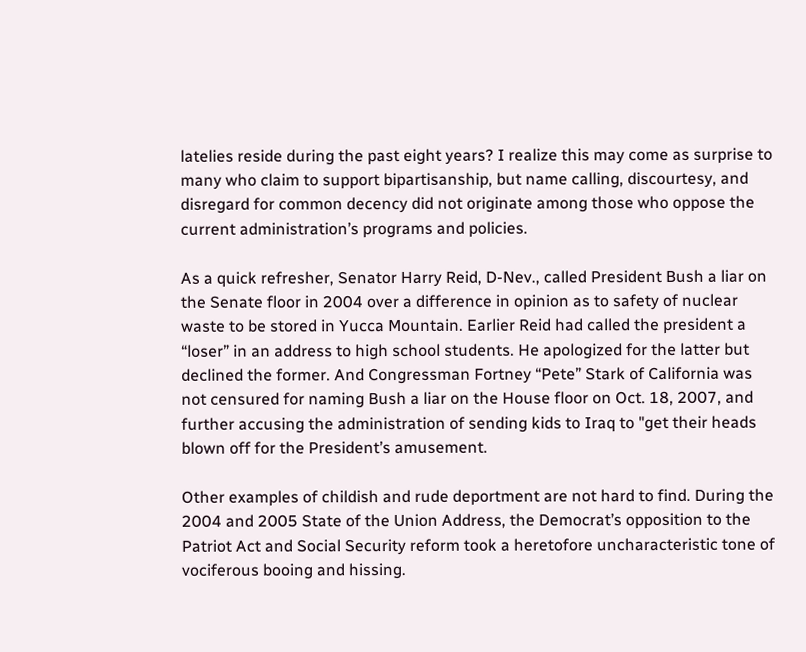latelies reside during the past eight years? I realize this may come as surprise to many who claim to support bipartisanship, but name calling, discourtesy, and disregard for common decency did not originate among those who oppose the current administration’s programs and policies.

As a quick refresher, Senator Harry Reid, D-Nev., called President Bush a liar on the Senate floor in 2004 over a difference in opinion as to safety of nuclear waste to be stored in Yucca Mountain. Earlier Reid had called the president a “loser” in an address to high school students. He apologized for the latter but declined the former. And Congressman Fortney “Pete” Stark of California was not censured for naming Bush a liar on the House floor on Oct. 18, 2007, and further accusing the administration of sending kids to Iraq to "get their heads blown off for the President’s amusement.

Other examples of childish and rude deportment are not hard to find. During the 2004 and 2005 State of the Union Address, the Democrat’s opposition to the Patriot Act and Social Security reform took a heretofore uncharacteristic tone of vociferous booing and hissing.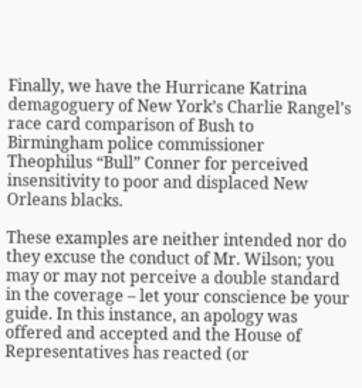Finally, we have the Hurricane Katrina demagoguery of New York’s Charlie Rangel’s race card comparison of Bush to Birmingham police commissioner Theophilus “Bull” Conner for perceived insensitivity to poor and displaced New Orleans blacks.

These examples are neither intended nor do they excuse the conduct of Mr. Wilson; you may or may not perceive a double standard in the coverage – let your conscience be your guide. In this instance, an apology was offered and accepted and the House of Representatives has reacted (or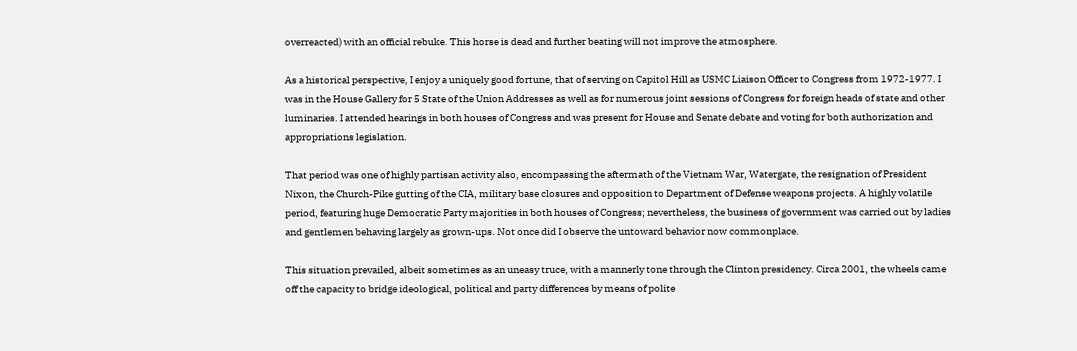overreacted) with an official rebuke. This horse is dead and further beating will not improve the atmosphere.

As a historical perspective, I enjoy a uniquely good fortune, that of serving on Capitol Hill as USMC Liaison Officer to Congress from 1972-1977. I was in the House Gallery for 5 State of the Union Addresses as well as for numerous joint sessions of Congress for foreign heads of state and other luminaries. I attended hearings in both houses of Congress and was present for House and Senate debate and voting for both authorization and appropriations legislation.

That period was one of highly partisan activity also, encompassing the aftermath of the Vietnam War, Watergate, the resignation of President Nixon, the Church-Pike gutting of the CIA, military base closures and opposition to Department of Defense weapons projects. A highly volatile period, featuring huge Democratic Party majorities in both houses of Congress; nevertheless, the business of government was carried out by ladies and gentlemen behaving largely as grown-ups. Not once did I observe the untoward behavior now commonplace.

This situation prevailed, albeit sometimes as an uneasy truce, with a mannerly tone through the Clinton presidency. Circa 2001, the wheels came off the capacity to bridge ideological, political and party differences by means of polite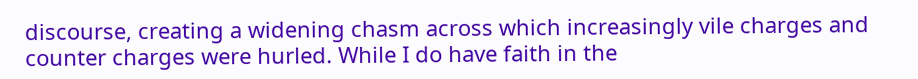discourse, creating a widening chasm across which increasingly vile charges and counter charges were hurled. While I do have faith in the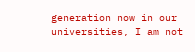generation now in our universities, I am not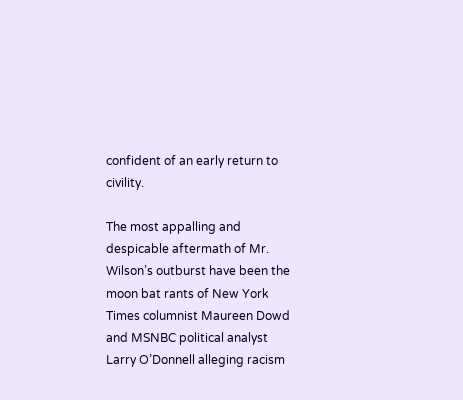confident of an early return to civility.

The most appalling and despicable aftermath of Mr. Wilson’s outburst have been the moon bat rants of New York Times columnist Maureen Dowd and MSNBC political analyst Larry O’Donnell alleging racism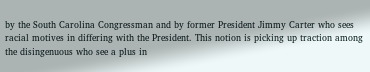by the South Carolina Congressman and by former President Jimmy Carter who sees racial motives in differing with the President. This notion is picking up traction among the disingenuous who see a plus in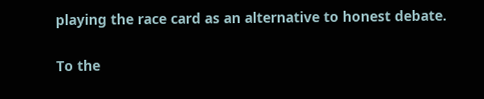playing the race card as an alternative to honest debate.

To the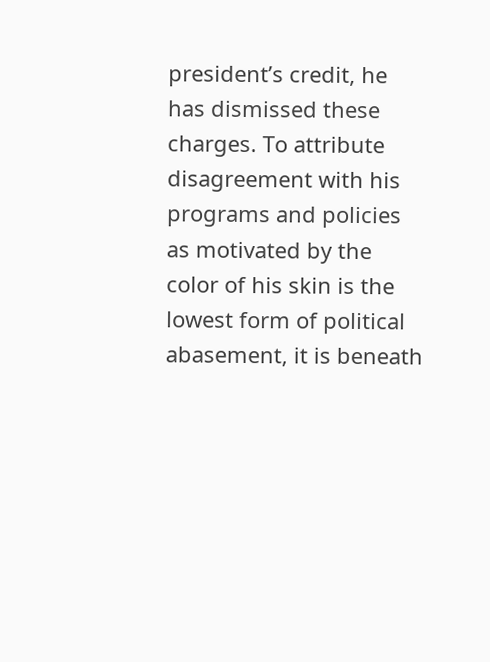president’s credit, he has dismissed these charges. To attribute disagreement with his programs and policies as motivated by the color of his skin is the lowest form of political abasement, it is beneath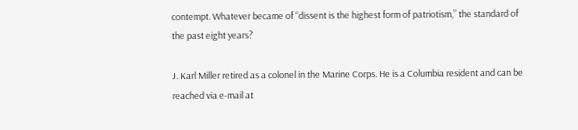contempt. Whatever became of “dissent is the highest form of patriotism,” the standard of the past eight years?

J. Karl Miller retired as a colonel in the Marine Corps. He is a Columbia resident and can be reached via e-mail at